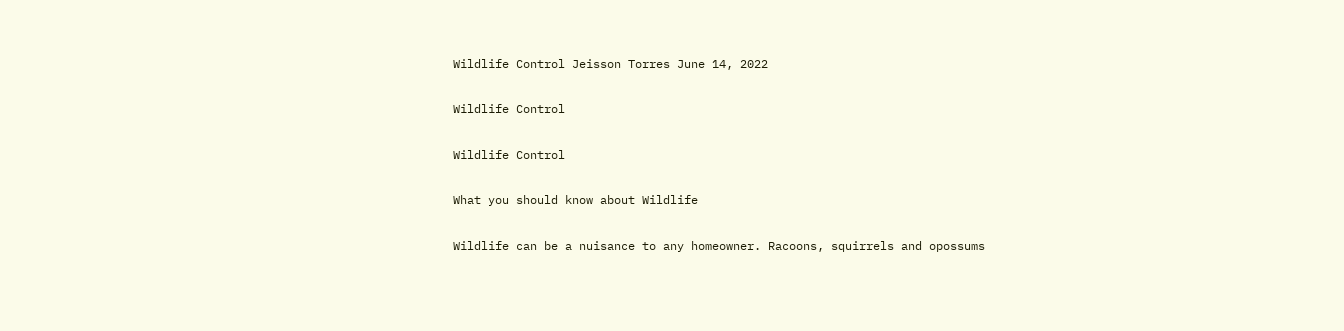Wildlife Control Jeisson Torres June 14, 2022

Wildlife Control

Wildlife Control

What you should know about Wildlife

Wildlife can be a nuisance to any homeowner. Racoons, squirrels and opossums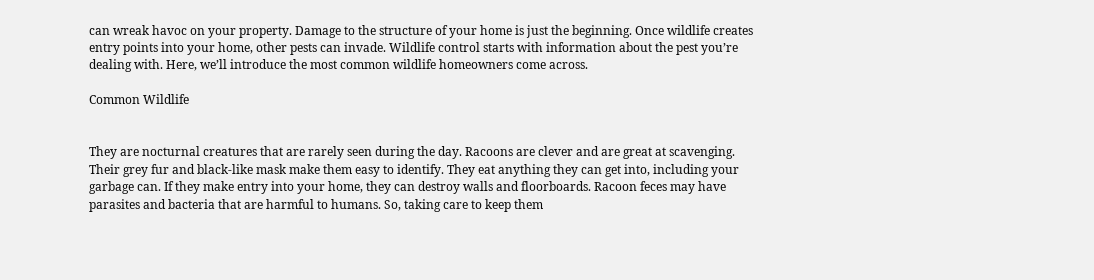can wreak havoc on your property. Damage to the structure of your home is just the beginning. Once wildlife creates entry points into your home, other pests can invade. Wildlife control starts with information about the pest you’re dealing with. Here, we’ll introduce the most common wildlife homeowners come across.

Common Wildlife


They are nocturnal creatures that are rarely seen during the day. Racoons are clever and are great at scavenging. Their grey fur and black-like mask make them easy to identify. They eat anything they can get into, including your garbage can. If they make entry into your home, they can destroy walls and floorboards. Racoon feces may have parasites and bacteria that are harmful to humans. So, taking care to keep them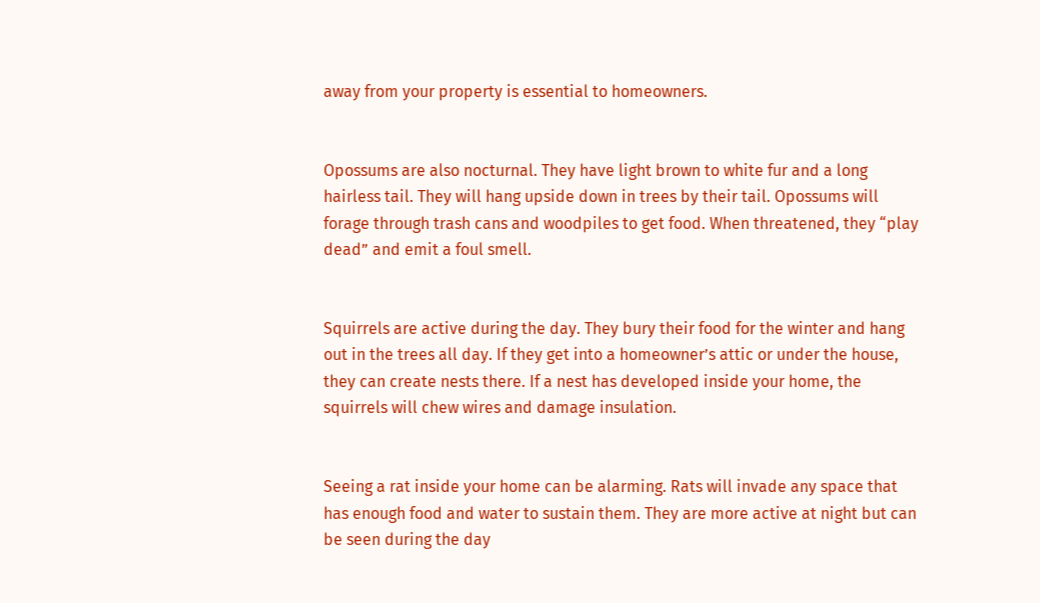away from your property is essential to homeowners.


Opossums are also nocturnal. They have light brown to white fur and a long hairless tail. They will hang upside down in trees by their tail. Opossums will forage through trash cans and woodpiles to get food. When threatened, they “play dead” and emit a foul smell.


Squirrels are active during the day. They bury their food for the winter and hang out in the trees all day. If they get into a homeowner’s attic or under the house, they can create nests there. If a nest has developed inside your home, the squirrels will chew wires and damage insulation.


Seeing a rat inside your home can be alarming. Rats will invade any space that has enough food and water to sustain them. They are more active at night but can be seen during the day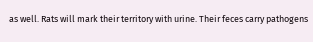as well. Rats will mark their territory with urine. Their feces carry pathogens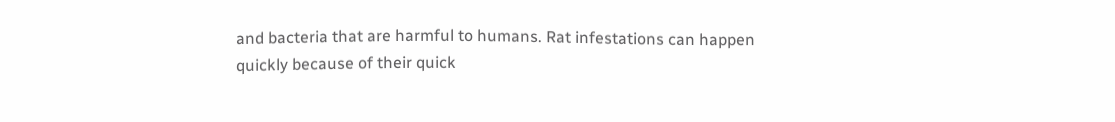and bacteria that are harmful to humans. Rat infestations can happen quickly because of their quick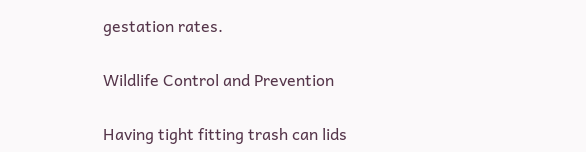gestation rates.

Wildlife Control and Prevention

Having tight fitting trash can lids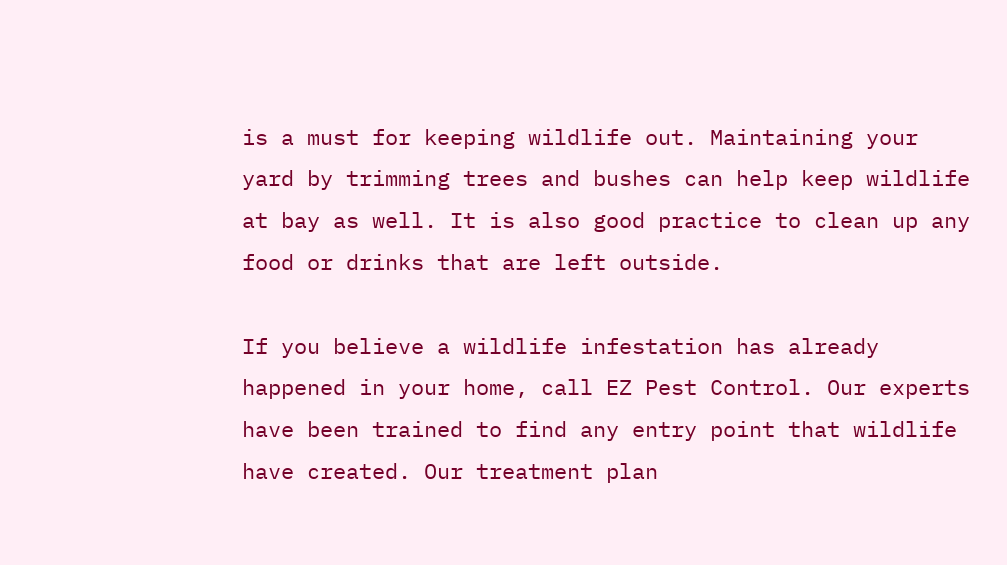is a must for keeping wildlife out. Maintaining your yard by trimming trees and bushes can help keep wildlife at bay as well. It is also good practice to clean up any food or drinks that are left outside.

If you believe a wildlife infestation has already happened in your home, call EZ Pest Control. Our experts have been trained to find any entry point that wildlife have created. Our treatment plan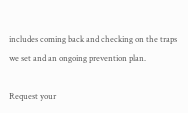includes coming back and checking on the traps we set and an ongoing prevention plan.

Request your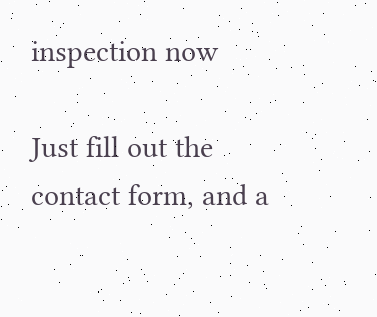inspection now

Just fill out the contact form, and a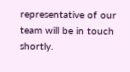representative of our team will be in touch shortly.